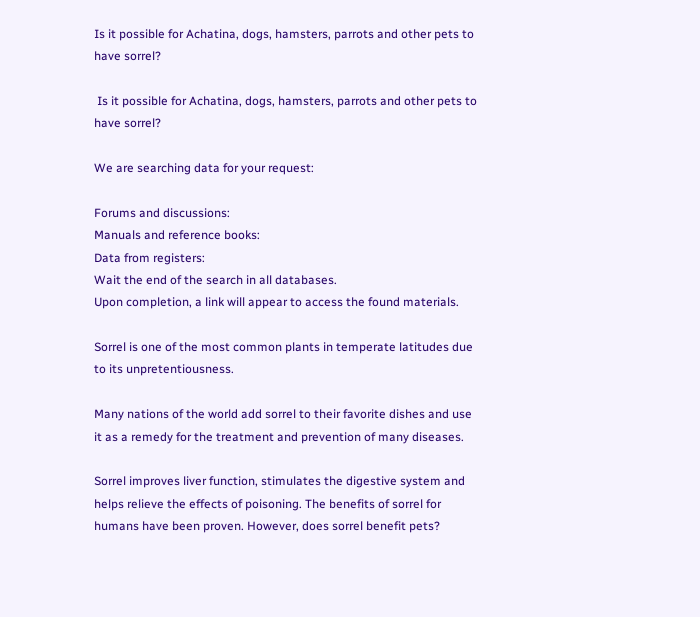Is it possible for Achatina, dogs, hamsters, parrots and other pets to have sorrel?

 Is it possible for Achatina, dogs, hamsters, parrots and other pets to have sorrel?

We are searching data for your request:

Forums and discussions:
Manuals and reference books:
Data from registers:
Wait the end of the search in all databases.
Upon completion, a link will appear to access the found materials.

Sorrel is one of the most common plants in temperate latitudes due to its unpretentiousness.

Many nations of the world add sorrel to their favorite dishes and use it as a remedy for the treatment and prevention of many diseases.

Sorrel improves liver function, stimulates the digestive system and helps relieve the effects of poisoning. The benefits of sorrel for humans have been proven. However, does sorrel benefit pets?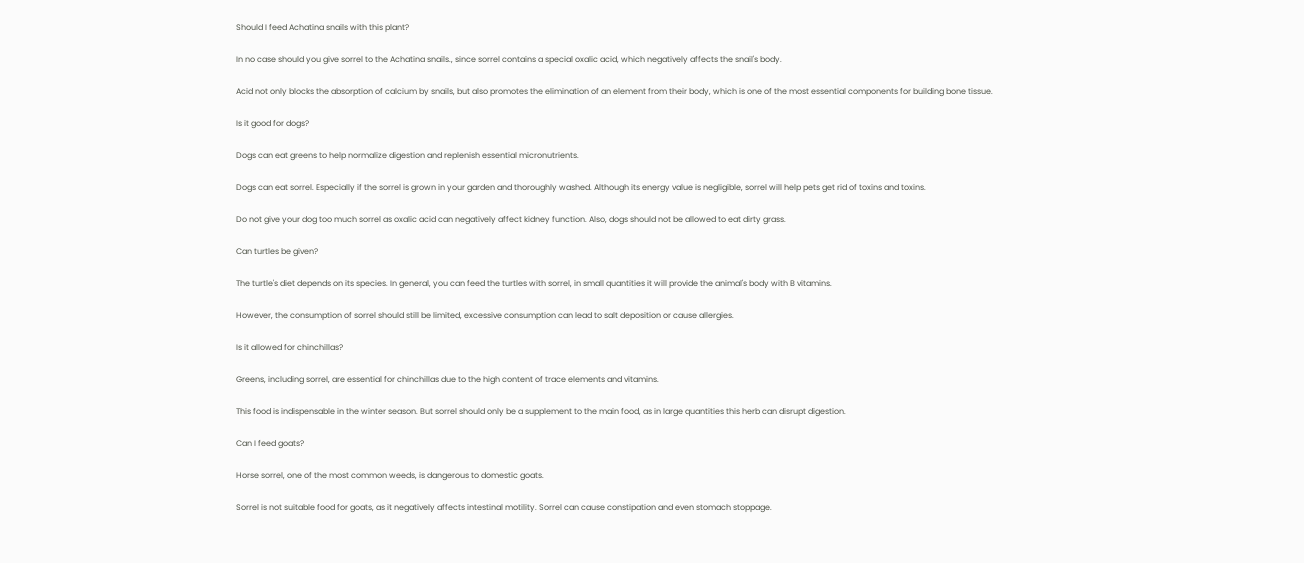Should I feed Achatina snails with this plant?

In no case should you give sorrel to the Achatina snails., since sorrel contains a special oxalic acid, which negatively affects the snail's body.

Acid not only blocks the absorption of calcium by snails, but also promotes the elimination of an element from their body, which is one of the most essential components for building bone tissue.

Is it good for dogs?

Dogs can eat greens to help normalize digestion and replenish essential micronutrients.

Dogs can eat sorrel. Especially if the sorrel is grown in your garden and thoroughly washed. Although its energy value is negligible, sorrel will help pets get rid of toxins and toxins.

Do not give your dog too much sorrel as oxalic acid can negatively affect kidney function. Also, dogs should not be allowed to eat dirty grass.

Can turtles be given?

The turtle's diet depends on its species. In general, you can feed the turtles with sorrel, in small quantities it will provide the animal's body with B vitamins.

However, the consumption of sorrel should still be limited, excessive consumption can lead to salt deposition or cause allergies.

Is it allowed for chinchillas?

Greens, including sorrel, are essential for chinchillas due to the high content of trace elements and vitamins.

This food is indispensable in the winter season. But sorrel should only be a supplement to the main food, as in large quantities this herb can disrupt digestion.

Can I feed goats?

Horse sorrel, one of the most common weeds, is dangerous to domestic goats.

Sorrel is not suitable food for goats, as it negatively affects intestinal motility. Sorrel can cause constipation and even stomach stoppage.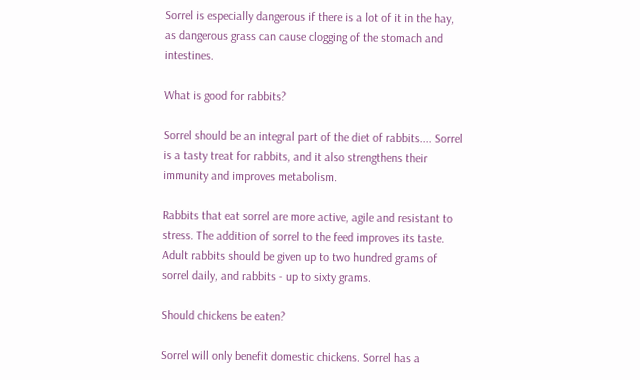Sorrel is especially dangerous if there is a lot of it in the hay, as dangerous grass can cause clogging of the stomach and intestines.

What is good for rabbits?

Sorrel should be an integral part of the diet of rabbits.... Sorrel is a tasty treat for rabbits, and it also strengthens their immunity and improves metabolism.

Rabbits that eat sorrel are more active, agile and resistant to stress. The addition of sorrel to the feed improves its taste. Adult rabbits should be given up to two hundred grams of sorrel daily, and rabbits - up to sixty grams.

Should chickens be eaten?

Sorrel will only benefit domestic chickens. Sorrel has a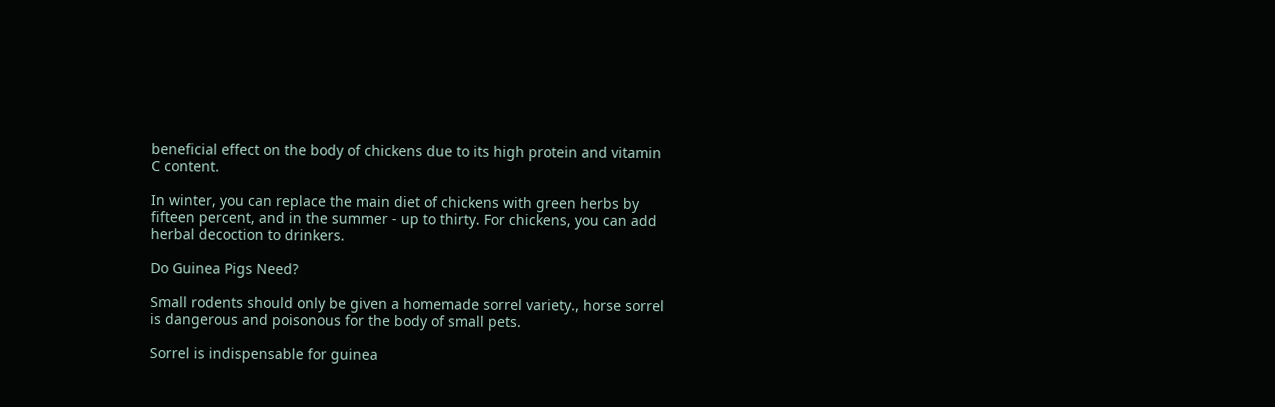beneficial effect on the body of chickens due to its high protein and vitamin C content.

In winter, you can replace the main diet of chickens with green herbs by fifteen percent, and in the summer - up to thirty. For chickens, you can add herbal decoction to drinkers.

Do Guinea Pigs Need?

Small rodents should only be given a homemade sorrel variety., horse sorrel is dangerous and poisonous for the body of small pets.

Sorrel is indispensable for guinea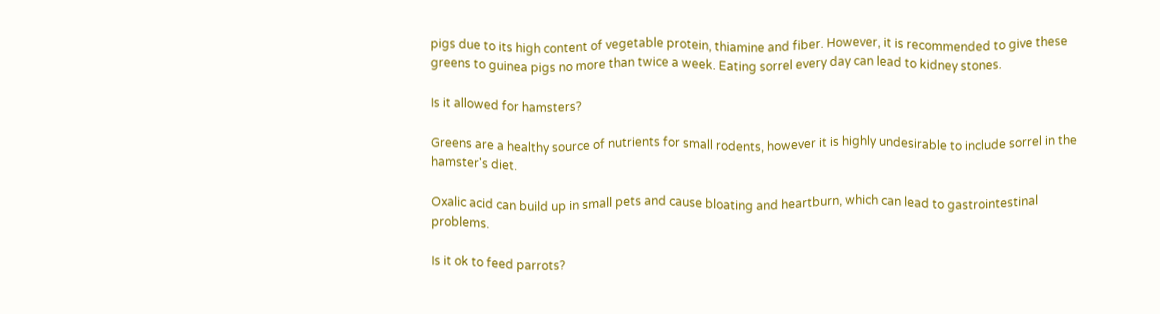pigs due to its high content of vegetable protein, thiamine and fiber. However, it is recommended to give these greens to guinea pigs no more than twice a week. Eating sorrel every day can lead to kidney stones.

Is it allowed for hamsters?

Greens are a healthy source of nutrients for small rodents, however it is highly undesirable to include sorrel in the hamster's diet.

Oxalic acid can build up in small pets and cause bloating and heartburn, which can lead to gastrointestinal problems.

Is it ok to feed parrots?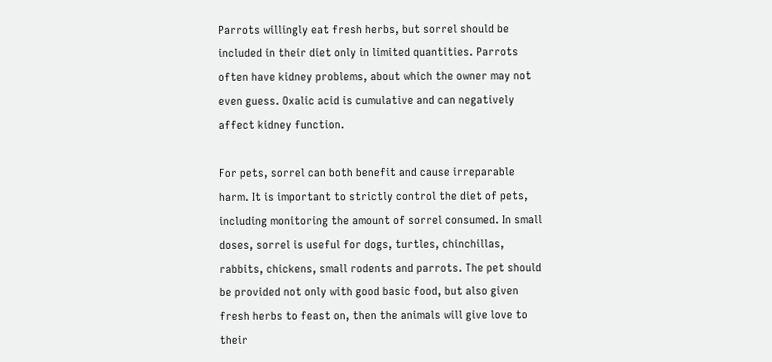Parrots willingly eat fresh herbs, but sorrel should be included in their diet only in limited quantities. Parrots often have kidney problems, about which the owner may not even guess. Oxalic acid is cumulative and can negatively affect kidney function.

For pets, sorrel can both benefit and cause irreparable harm. It is important to strictly control the diet of pets, including monitoring the amount of sorrel consumed. In small doses, sorrel is useful for dogs, turtles, chinchillas, rabbits, chickens, small rodents and parrots. The pet should be provided not only with good basic food, but also given fresh herbs to feast on, then the animals will give love to their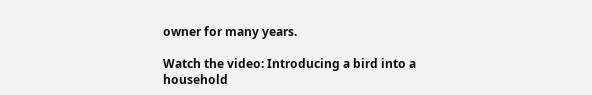owner for many years.

Watch the video: Introducing a bird into a household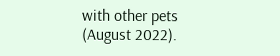with other pets (August 2022).